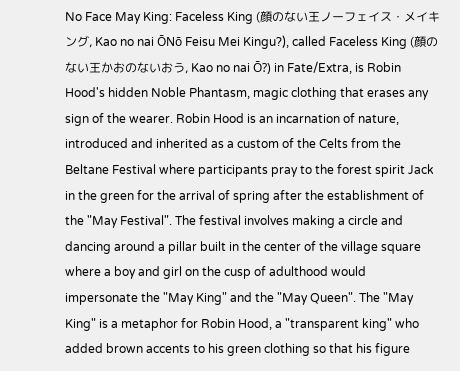No Face May King: Faceless King (顔のない王ノーフェイス・メイキング, Kao no nai ŌNō Feisu Mei Kingu?), called Faceless King (顔のない王かおのないおう, Kao no nai Ō?) in Fate/Extra, is Robin Hood's hidden Noble Phantasm, magic clothing that erases any sign of the wearer. Robin Hood is an incarnation of nature, introduced and inherited as a custom of the Celts from the Beltane Festival where participants pray to the forest spirit Jack in the green for the arrival of spring after the establishment of the "May Festival". The festival involves making a circle and dancing around a pillar built in the center of the village square where a boy and girl on the cusp of adulthood would impersonate the "May King" and the "May Queen". The "May King" is a metaphor for Robin Hood, a "transparent king" who added brown accents to his green clothing so that his figure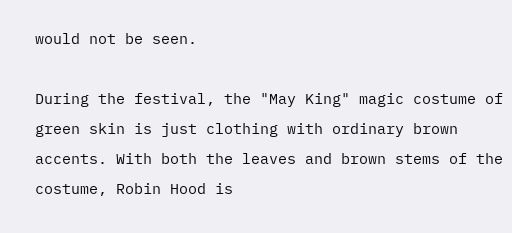would not be seen.

During the festival, the "May King" magic costume of green skin is just clothing with ordinary brown accents. With both the leaves and brown stems of the costume, Robin Hood is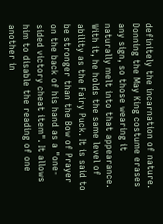definitely the incarnation of nature. Donning the May King costume erases any sign, so those wearing it naturally melt into that appearance. With it, he holds the same level of ability as the Fairy Puck. It is said to be stronger than the Bow of Prayer on the back of his hand as a "one-sided victory cheat item". It allows him to disable the reading of one another in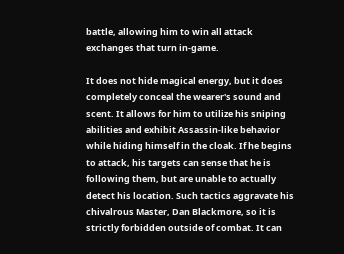battle, allowing him to win all attack exchanges that turn in-game.

It does not hide magical energy, but it does completely conceal the wearer's sound and scent. It allows for him to utilize his sniping abilities and exhibit Assassin-like behavior while hiding himself in the cloak. If he begins to attack, his targets can sense that he is following them, but are unable to actually detect his location. Such tactics aggravate his chivalrous Master, Dan Blackmore, so it is strictly forbidden outside of combat. It can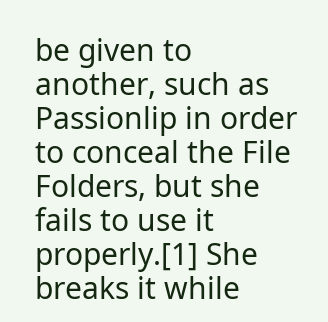be given to another, such as Passionlip in order to conceal the File Folders, but she fails to use it properly.[1] She breaks it while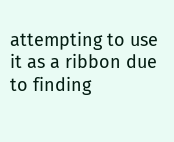attempting to use it as a ribbon due to finding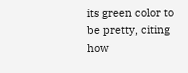its green color to be pretty, citing how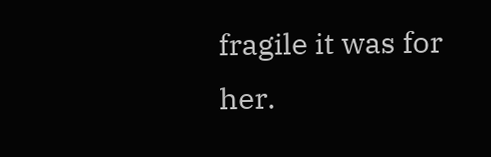fragile it was for her.